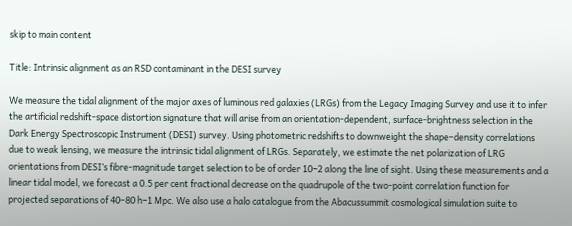skip to main content

Title: Intrinsic alignment as an RSD contaminant in the DESI survey

We measure the tidal alignment of the major axes of luminous red galaxies (LRGs) from the Legacy Imaging Survey and use it to infer the artificial redshift-space distortion signature that will arise from an orientation-dependent, surface-brightness selection in the Dark Energy Spectroscopic Instrument (DESI) survey. Using photometric redshifts to downweight the shape–density correlations due to weak lensing, we measure the intrinsic tidal alignment of LRGs. Separately, we estimate the net polarization of LRG orientations from DESI’s fibre-magnitude target selection to be of order 10−2 along the line of sight. Using these measurements and a linear tidal model, we forecast a 0.5 per cent fractional decrease on the quadrupole of the two-point correlation function for projected separations of 40–80 h−1 Mpc. We also use a halo catalogue from the Abacussummit cosmological simulation suite to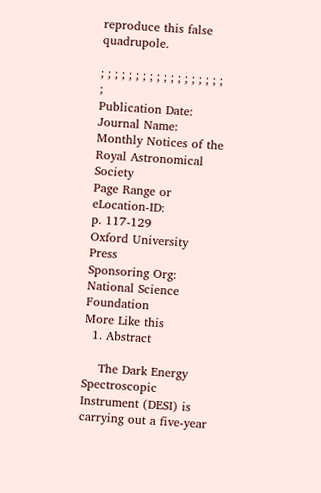reproduce this false quadrupole.

; ; ; ; ; ; ; ; ; ; ; ; ; ; ; ; ; ; ;
Publication Date:
Journal Name:
Monthly Notices of the Royal Astronomical Society
Page Range or eLocation-ID:
p. 117-129
Oxford University Press
Sponsoring Org:
National Science Foundation
More Like this
  1. Abstract

    The Dark Energy Spectroscopic Instrument (DESI) is carrying out a five-year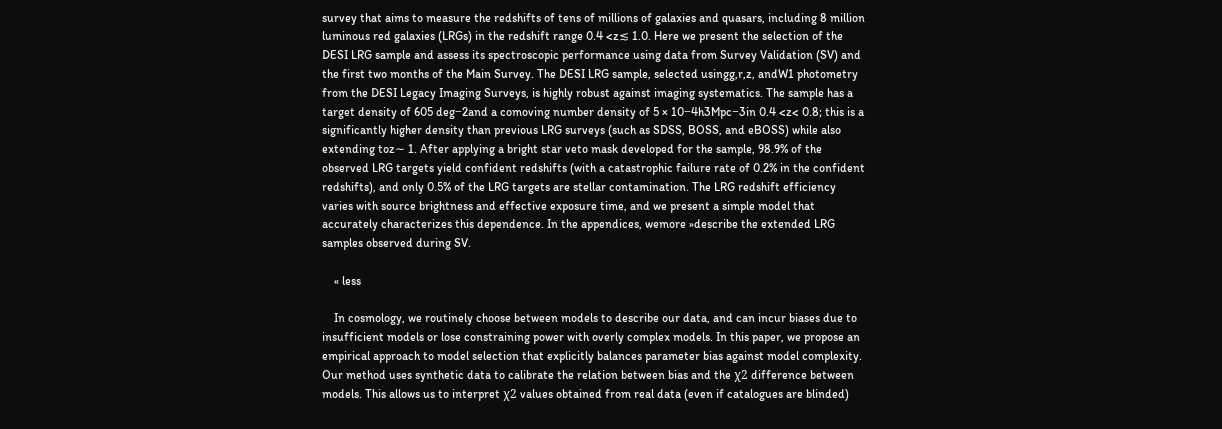survey that aims to measure the redshifts of tens of millions of galaxies and quasars, including 8 million luminous red galaxies (LRGs) in the redshift range 0.4 <z≲ 1.0. Here we present the selection of the DESI LRG sample and assess its spectroscopic performance using data from Survey Validation (SV) and the first two months of the Main Survey. The DESI LRG sample, selected usingg,r,z, andW1 photometry from the DESI Legacy Imaging Surveys, is highly robust against imaging systematics. The sample has a target density of 605 deg−2and a comoving number density of 5 × 10−4h3Mpc−3in 0.4 <z< 0.8; this is a significantly higher density than previous LRG surveys (such as SDSS, BOSS, and eBOSS) while also extending toz∼ 1. After applying a bright star veto mask developed for the sample, 98.9% of the observed LRG targets yield confident redshifts (with a catastrophic failure rate of 0.2% in the confident redshifts), and only 0.5% of the LRG targets are stellar contamination. The LRG redshift efficiency varies with source brightness and effective exposure time, and we present a simple model that accurately characterizes this dependence. In the appendices, wemore »describe the extended LRG samples observed during SV.

    « less

    In cosmology, we routinely choose between models to describe our data, and can incur biases due to insufficient models or lose constraining power with overly complex models. In this paper, we propose an empirical approach to model selection that explicitly balances parameter bias against model complexity. Our method uses synthetic data to calibrate the relation between bias and the χ2 difference between models. This allows us to interpret χ2 values obtained from real data (even if catalogues are blinded)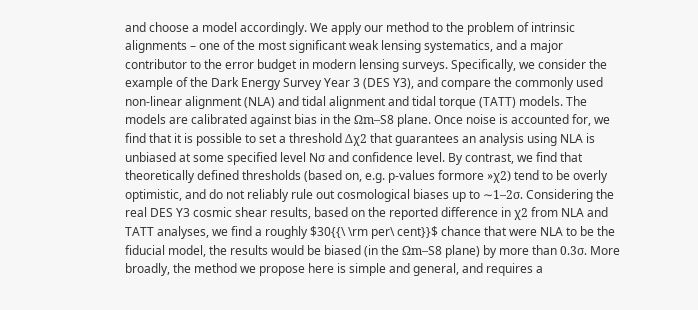and choose a model accordingly. We apply our method to the problem of intrinsic alignments – one of the most significant weak lensing systematics, and a major contributor to the error budget in modern lensing surveys. Specifically, we consider the example of the Dark Energy Survey Year 3 (DES Y3), and compare the commonly used non-linear alignment (NLA) and tidal alignment and tidal torque (TATT) models. The models are calibrated against bias in the Ωm–S8 plane. Once noise is accounted for, we find that it is possible to set a threshold Δχ2 that guarantees an analysis using NLA is unbiased at some specified level Nσ and confidence level. By contrast, we find that theoretically defined thresholds (based on, e.g. p-values formore »χ2) tend to be overly optimistic, and do not reliably rule out cosmological biases up to ∼1–2σ. Considering the real DES Y3 cosmic shear results, based on the reported difference in χ2 from NLA and TATT analyses, we find a roughly $30{{\ \rm per\ cent}}$ chance that were NLA to be the fiducial model, the results would be biased (in the Ωm–S8 plane) by more than 0.3σ. More broadly, the method we propose here is simple and general, and requires a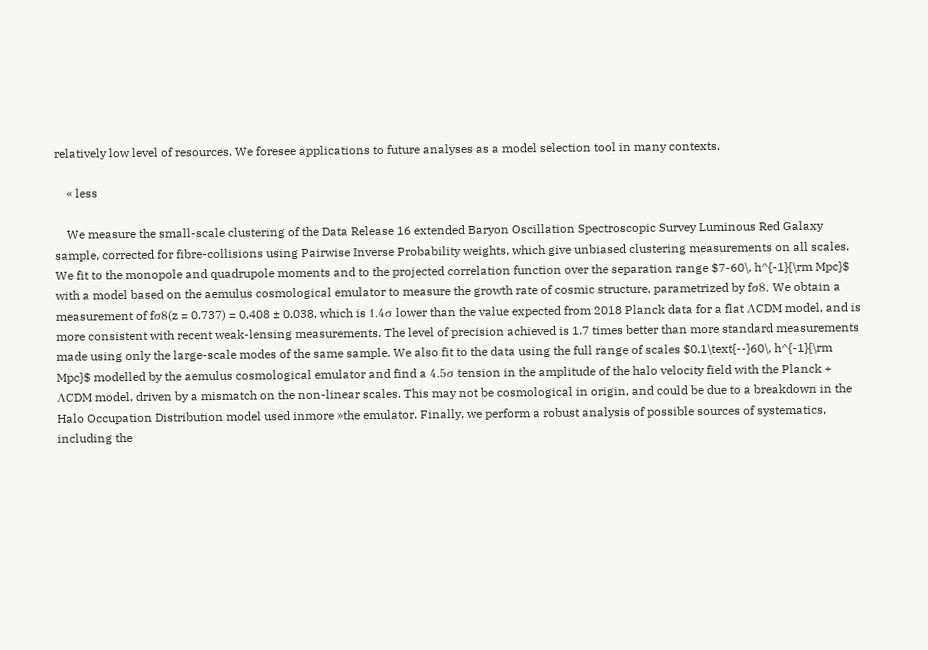relatively low level of resources. We foresee applications to future analyses as a model selection tool in many contexts.

    « less

    We measure the small-scale clustering of the Data Release 16 extended Baryon Oscillation Spectroscopic Survey Luminous Red Galaxy sample, corrected for fibre-collisions using Pairwise Inverse Probability weights, which give unbiased clustering measurements on all scales. We fit to the monopole and quadrupole moments and to the projected correlation function over the separation range $7-60\, h^{-1}{\rm Mpc}$ with a model based on the aemulus cosmological emulator to measure the growth rate of cosmic structure, parametrized by fσ8. We obtain a measurement of fσ8(z = 0.737) = 0.408 ± 0.038, which is 1.4σ lower than the value expected from 2018 Planck data for a flat ΛCDM model, and is more consistent with recent weak-lensing measurements. The level of precision achieved is 1.7 times better than more standard measurements made using only the large-scale modes of the same sample. We also fit to the data using the full range of scales $0.1\text{--}60\, h^{-1}{\rm Mpc}$ modelled by the aemulus cosmological emulator and find a 4.5σ tension in the amplitude of the halo velocity field with the Planck + ΛCDM model, driven by a mismatch on the non-linear scales. This may not be cosmological in origin, and could be due to a breakdown in the Halo Occupation Distribution model used inmore »the emulator. Finally, we perform a robust analysis of possible sources of systematics, including the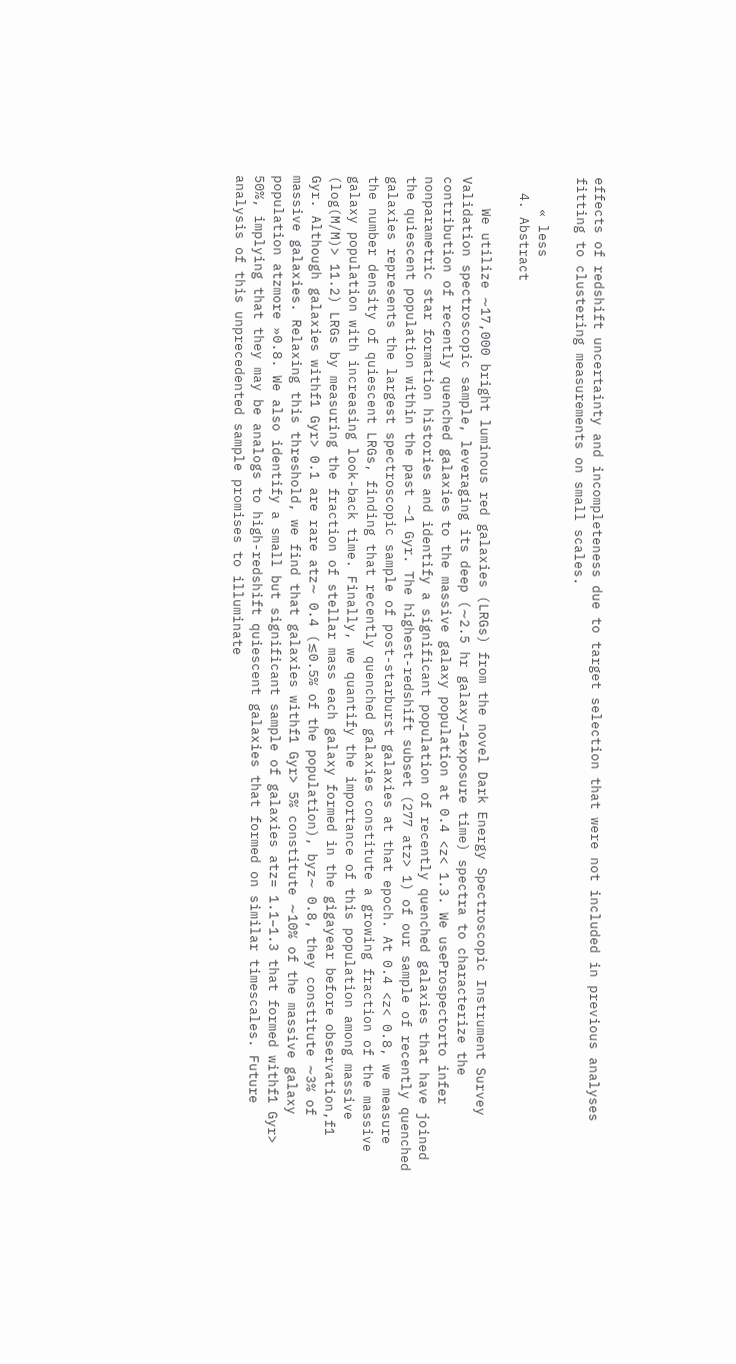effects of redshift uncertainty and incompleteness due to target selection that were not included in previous analyses fitting to clustering measurements on small scales.

    « less
  4. Abstract

    We utilize ∼17,000 bright luminous red galaxies (LRGs) from the novel Dark Energy Spectroscopic Instrument Survey Validation spectroscopic sample, leveraging its deep (∼2.5 hr galaxy−1exposure time) spectra to characterize the contribution of recently quenched galaxies to the massive galaxy population at 0.4 <z< 1.3. We useProspectorto infer nonparametric star formation histories and identify a significant population of recently quenched galaxies that have joined the quiescent population within the past ∼1 Gyr. The highest-redshift subset (277 atz> 1) of our sample of recently quenched galaxies represents the largest spectroscopic sample of post-starburst galaxies at that epoch. At 0.4 <z< 0.8, we measure the number density of quiescent LRGs, finding that recently quenched galaxies constitute a growing fraction of the massive galaxy population with increasing look-back time. Finally, we quantify the importance of this population among massive (log(M/M)> 11.2) LRGs by measuring the fraction of stellar mass each galaxy formed in the gigayear before observation,f1 Gyr. Although galaxies withf1 Gyr> 0.1 are rare atz∼ 0.4 (≲0.5% of the population), byz∼ 0.8, they constitute ∼3% of massive galaxies. Relaxing this threshold, we find that galaxies withf1 Gyr> 5% constitute ∼10% of the massive galaxy population atzmore »0.8. We also identify a small but significant sample of galaxies atz= 1.1–1.3 that formed withf1 Gyr> 50%, implying that they may be analogs to high-redshift quiescent galaxies that formed on similar timescales. Future analysis of this unprecedented sample promises to illuminate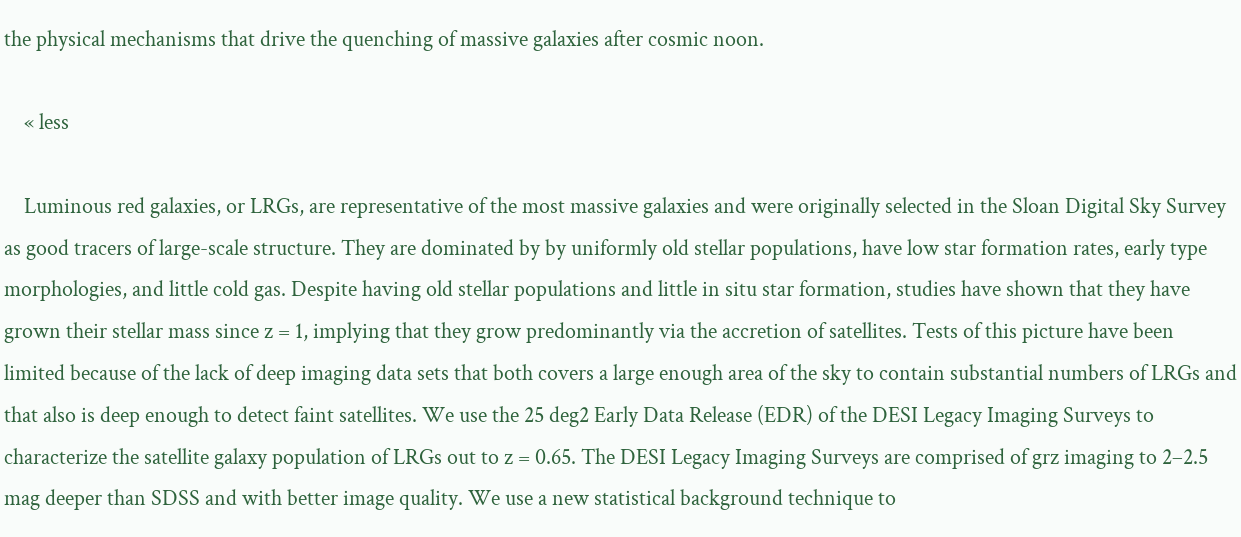the physical mechanisms that drive the quenching of massive galaxies after cosmic noon.

    « less

    Luminous red galaxies, or LRGs, are representative of the most massive galaxies and were originally selected in the Sloan Digital Sky Survey as good tracers of large-scale structure. They are dominated by by uniformly old stellar populations, have low star formation rates, early type morphologies, and little cold gas. Despite having old stellar populations and little in situ star formation, studies have shown that they have grown their stellar mass since z = 1, implying that they grow predominantly via the accretion of satellites. Tests of this picture have been limited because of the lack of deep imaging data sets that both covers a large enough area of the sky to contain substantial numbers of LRGs and that also is deep enough to detect faint satellites. We use the 25 deg2 Early Data Release (EDR) of the DESI Legacy Imaging Surveys to characterize the satellite galaxy population of LRGs out to z = 0.65. The DESI Legacy Imaging Surveys are comprised of grz imaging to 2–2.5 mag deeper than SDSS and with better image quality. We use a new statistical background technique to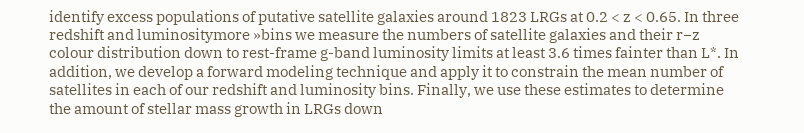identify excess populations of putative satellite galaxies around 1823 LRGs at 0.2 < z < 0.65. In three redshift and luminositymore »bins we measure the numbers of satellite galaxies and their r−z colour distribution down to rest-frame g-band luminosity limits at least 3.6 times fainter than L*. In addition, we develop a forward modeling technique and apply it to constrain the mean number of satellites in each of our redshift and luminosity bins. Finally, we use these estimates to determine the amount of stellar mass growth in LRGs down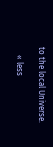to the local Universe.

    « less